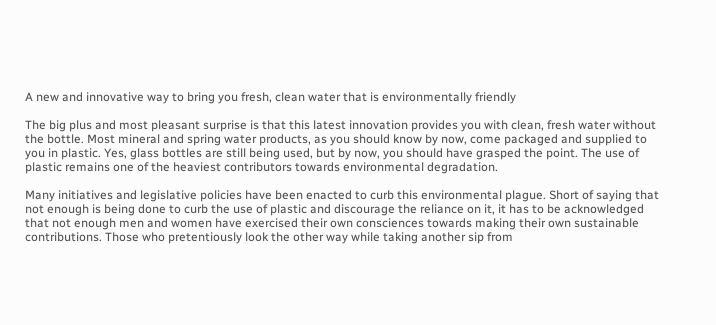A new and innovative way to bring you fresh, clean water that is environmentally friendly

The big plus and most pleasant surprise is that this latest innovation provides you with clean, fresh water without the bottle. Most mineral and spring water products, as you should know by now, come packaged and supplied to you in plastic. Yes, glass bottles are still being used, but by now, you should have grasped the point. The use of plastic remains one of the heaviest contributors towards environmental degradation.

Many initiatives and legislative policies have been enacted to curb this environmental plague. Short of saying that not enough is being done to curb the use of plastic and discourage the reliance on it, it has to be acknowledged that not enough men and women have exercised their own consciences towards making their own sustainable contributions. Those who pretentiously look the other way while taking another sip from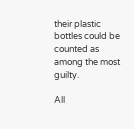their plastic bottles could be counted as among the most guilty.

All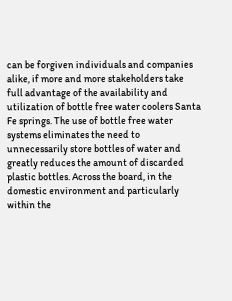can be forgiven individuals and companies alike, if more and more stakeholders take full advantage of the availability and utilization of bottle free water coolers Santa Fe springs. The use of bottle free water systems eliminates the need to unnecessarily store bottles of water and greatly reduces the amount of discarded plastic bottles. Across the board, in the domestic environment and particularly within the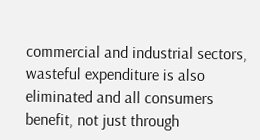commercial and industrial sectors, wasteful expenditure is also eliminated and all consumers benefit, not just through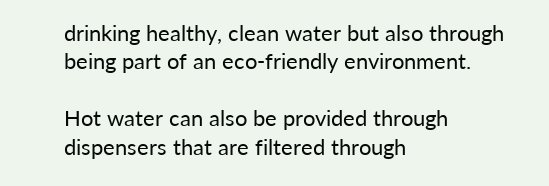drinking healthy, clean water but also through being part of an eco-friendly environment.

Hot water can also be provided through dispensers that are filtered through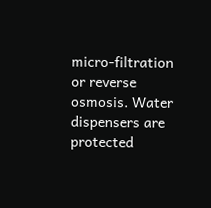micro-filtration or reverse osmosis. Water dispensers are protected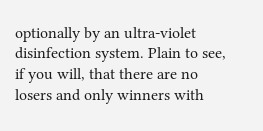optionally by an ultra-violet disinfection system. Plain to see, if you will, that there are no losers and only winners with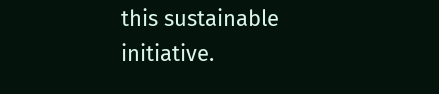this sustainable initiative.